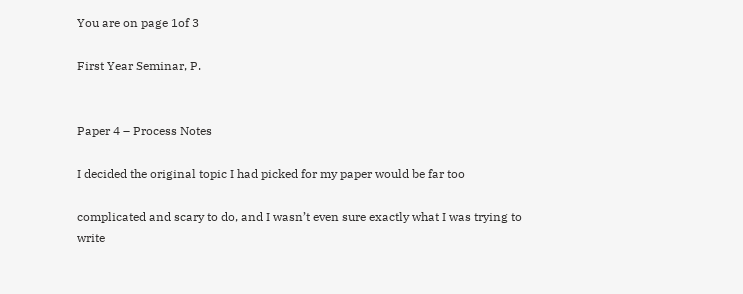You are on page 1of 3

First Year Seminar, P.


Paper 4 – Process Notes

I decided the original topic I had picked for my paper would be far too

complicated and scary to do, and I wasn’t even sure exactly what I was trying to write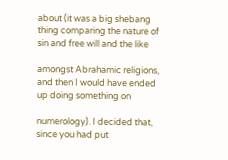about (it was a big shebang thing comparing the nature of sin and free will and the like

amongst Abrahamic religions, and then I would have ended up doing something on

numerology). I decided that, since you had put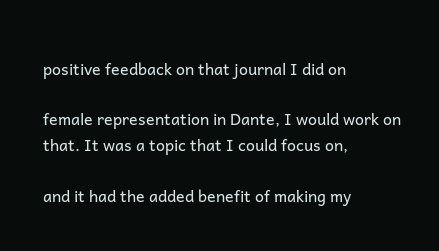positive feedback on that journal I did on

female representation in Dante, I would work on that. It was a topic that I could focus on,

and it had the added benefit of making my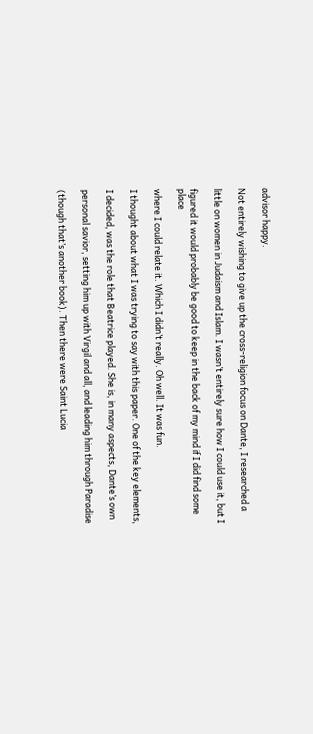advisor happy.

Not entirely wishing to give up the cross-religion focus on Dante, I researched a

little on women in Judaism and Islam. I wasn’t entirely sure how I could use it, but I

figured it would probably be good to keep in the back of my mind if I did find some place

where I could relate it. Which I didn’t really. Oh well. It was fun.

I thought about what I was trying to say with this paper. One of the key elements,

I decided, was the role that Beatrice played. She is, in many aspects, Dante’s own

personal savior, setting him up with Virgil and all, and leading him through Paradise

(though that’s another book). Then there were Saint Lucia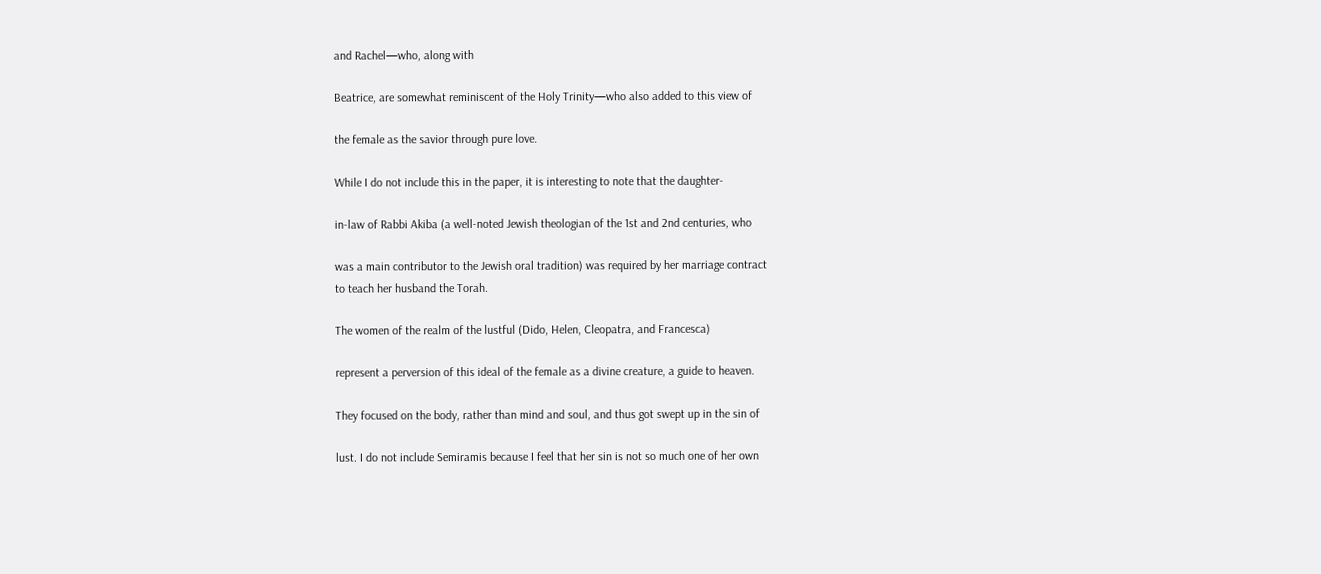and Rachel—who, along with

Beatrice, are somewhat reminiscent of the Holy Trinity—who also added to this view of

the female as the savior through pure love.

While I do not include this in the paper, it is interesting to note that the daughter-

in-law of Rabbi Akiba (a well-noted Jewish theologian of the 1st and 2nd centuries, who

was a main contributor to the Jewish oral tradition) was required by her marriage contract
to teach her husband the Torah.

The women of the realm of the lustful (Dido, Helen, Cleopatra, and Francesca)

represent a perversion of this ideal of the female as a divine creature, a guide to heaven.

They focused on the body, rather than mind and soul, and thus got swept up in the sin of

lust. I do not include Semiramis because I feel that her sin is not so much one of her own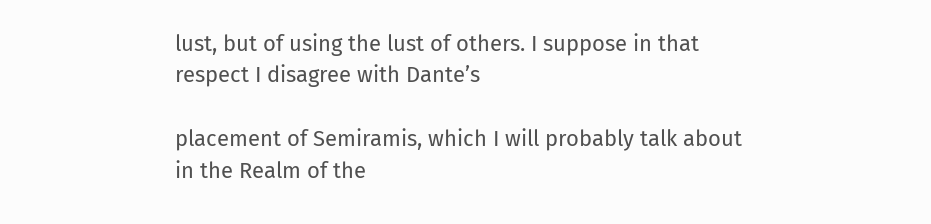lust, but of using the lust of others. I suppose in that respect I disagree with Dante’s

placement of Semiramis, which I will probably talk about in the Realm of the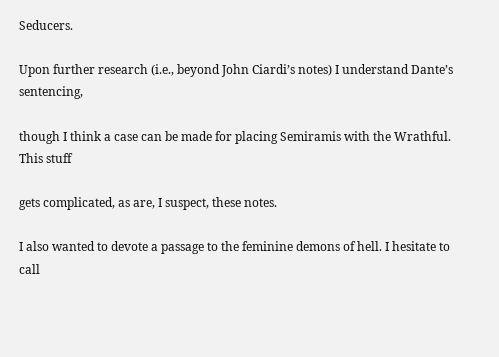Seducers.

Upon further research (i.e., beyond John Ciardi’s notes) I understand Dante’s sentencing,

though I think a case can be made for placing Semiramis with the Wrathful. This stuff

gets complicated, as are, I suspect, these notes.

I also wanted to devote a passage to the feminine demons of hell. I hesitate to call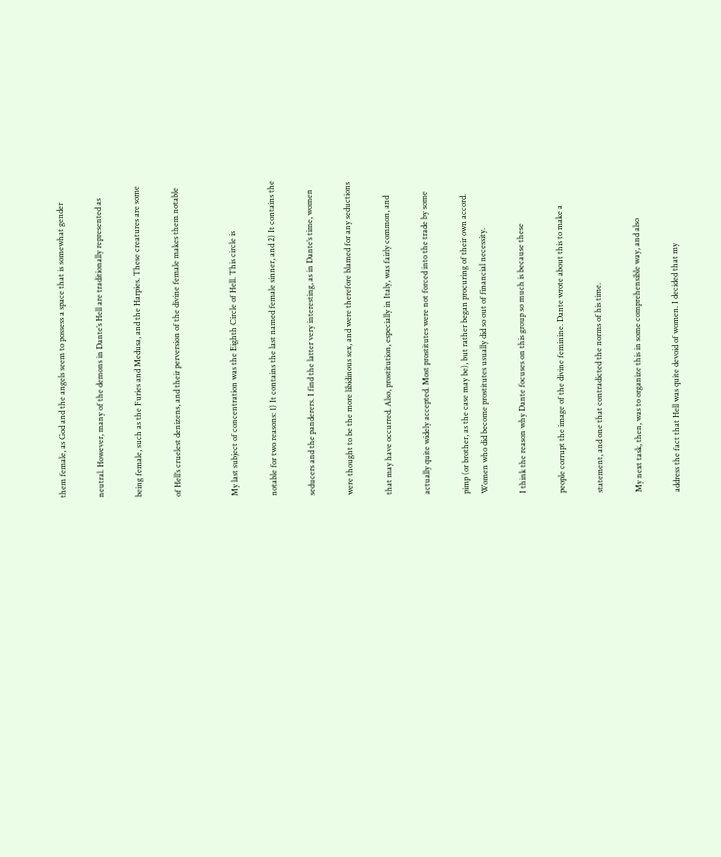them female, as God and the angels seem to possess a space that is somewhat gender

neutral. However, many of the demons in Dante’s Hell are traditionally represented as

being female, such as the Furies and Medusa, and the Harpies. These creatures are some

of Hell’s cruelest denizens, and their perversion of the divine female makes them notable


My last subject of concentration was the Eighth Circle of Hell. This circle is

notable for two reasons: 1) It contains the last named female sinner, and 2) It contains the

seducers and the panderers. I find the latter very interesting, as in Dante’s time, women

were thought to be the more libidinous sex, and were therefore blamed for any seductions

that may have occurred. Also, prostitution, especially in Italy, was fairly common, and

actually quite widely accepted. Most prostitutes were not forced into the trade by some

pimp (or brother, as the case may be), but rather began procuring of their own accord.
Women who did become prostitutes usually did so out of financial necessity.

I think the reason why Dante focuses on this group so much is because these

people corrupt the image of the divine feminine. Dante wrote about this to make a

statement, and one that contradicted the norms of his time.

My next task, then, was to organize this in some comprehensible way, and also

address the fact that Hell was quite devoid of women. I decided that my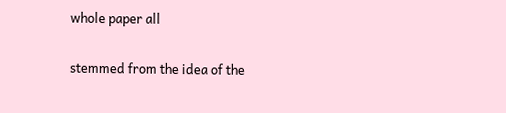whole paper all

stemmed from the idea of the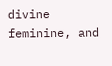divine feminine, and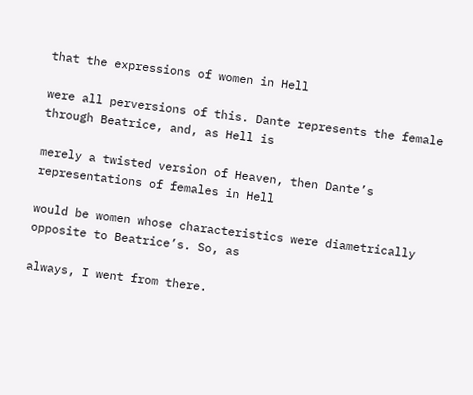that the expressions of women in Hell

were all perversions of this. Dante represents the female through Beatrice, and, as Hell is

merely a twisted version of Heaven, then Dante’s representations of females in Hell

would be women whose characteristics were diametrically opposite to Beatrice’s. So, as

always, I went from there.